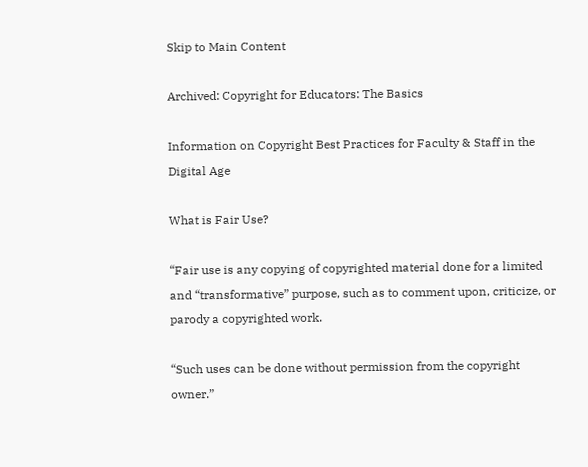Skip to Main Content

Archived: Copyright for Educators: The Basics

Information on Copyright Best Practices for Faculty & Staff in the Digital Age

What is Fair Use?

“Fair use is any copying of copyrighted material done for a limited and “transformative” purpose, such as to comment upon, criticize, or parody a copyrighted work.

“Such uses can be done without permission from the copyright owner.”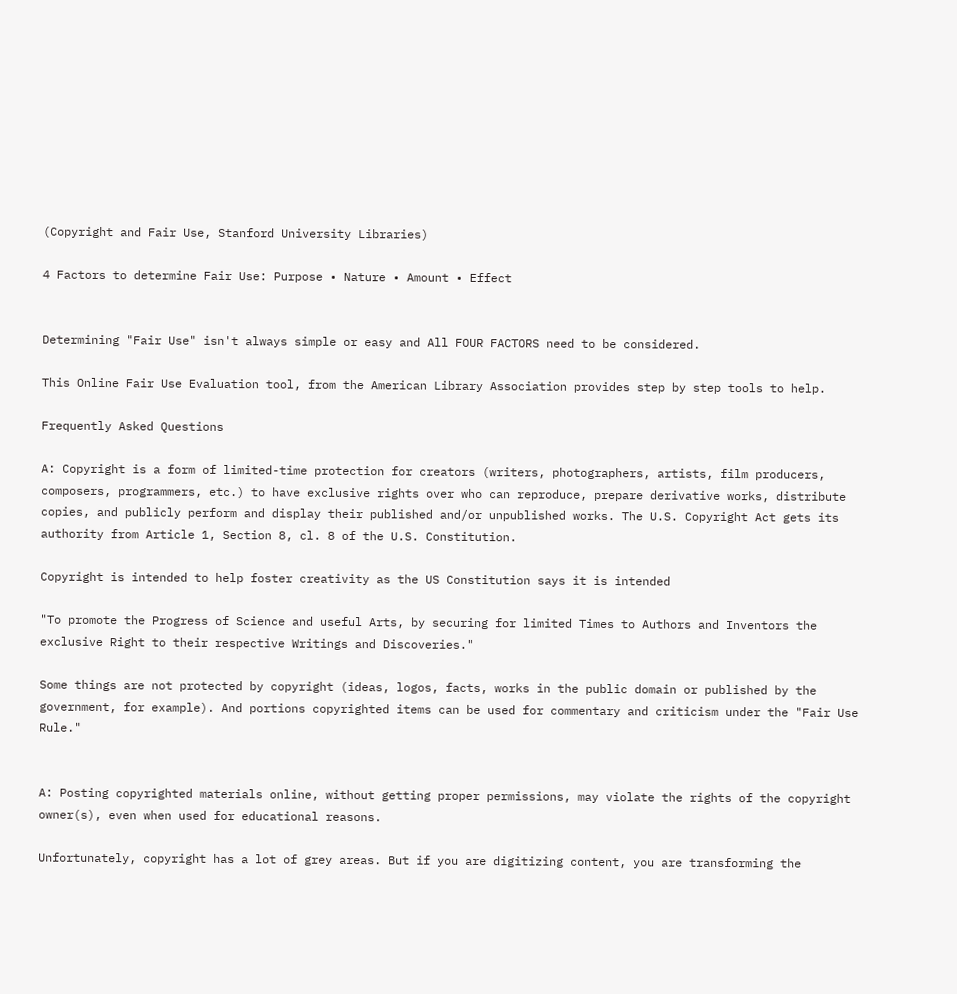(Copyright and Fair Use, Stanford University Libraries)

4 Factors to determine Fair Use: Purpose • Nature • Amount • Effect


Determining "Fair Use" isn't always simple or easy and All FOUR FACTORS need to be considered.

This Online Fair Use Evaluation tool, from the American Library Association provides step by step tools to help.

Frequently Asked Questions

A: Copyright is a form of limited-time protection for creators (writers, photographers, artists, film producers, composers, programmers, etc.) to have exclusive rights over who can reproduce, prepare derivative works, distribute copies, and publicly perform and display their published and/or unpublished works. The U.S. Copyright Act gets its authority from Article 1, Section 8, cl. 8 of the U.S. Constitution.

Copyright is intended to help foster creativity as the US Constitution says it is intended

"To promote the Progress of Science and useful Arts, by securing for limited Times to Authors and Inventors the exclusive Right to their respective Writings and Discoveries."

Some things are not protected by copyright (ideas, logos, facts, works in the public domain or published by the government, for example). And portions copyrighted items can be used for commentary and criticism under the "Fair Use Rule."


A: Posting copyrighted materials online, without getting proper permissions, may violate the rights of the copyright owner(s), even when used for educational reasons.

Unfortunately, copyright has a lot of grey areas. But if you are digitizing content, you are transforming the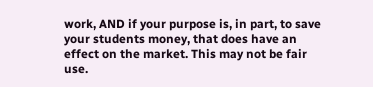work, AND if your purpose is, in part, to save your students money, that does have an effect on the market. This may not be fair use.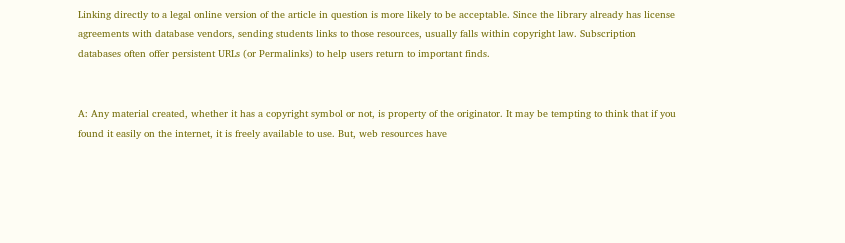Linking directly to a legal online version of the article in question is more likely to be acceptable. Since the library already has license agreements with database vendors, sending students links to those resources, usually falls within copyright law. Subscription databases often offer persistent URLs (or Permalinks) to help users return to important finds.


A: Any material created, whether it has a copyright symbol or not, is property of the originator. It may be tempting to think that if you found it easily on the internet, it is freely available to use. But, web resources have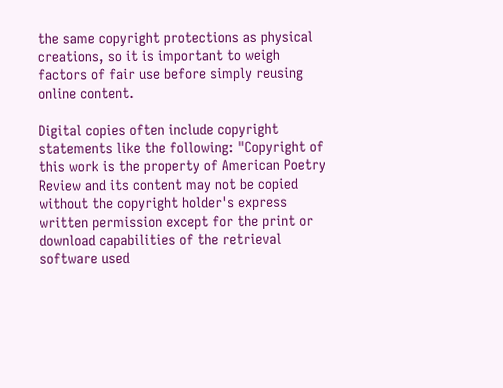the same copyright protections as physical creations, so it is important to weigh factors of fair use before simply reusing online content.

Digital copies often include copyright statements like the following: "Copyright of this work is the property of American Poetry Review and its content may not be copied without the copyright holder's express written permission except for the print or download capabilities of the retrieval software used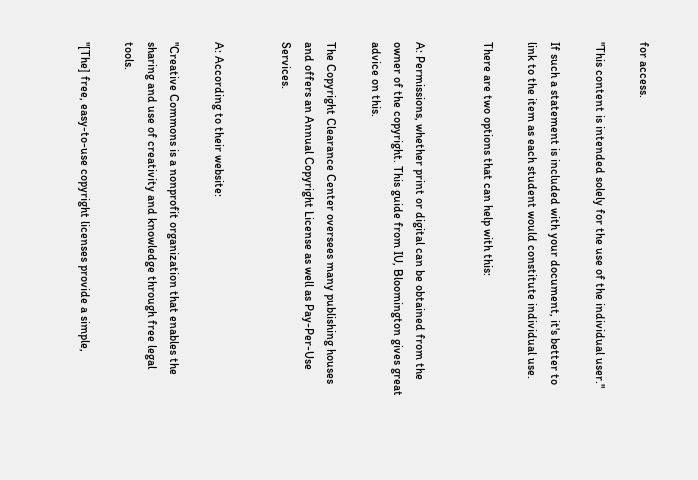for access.

"This content is intended solely for the use of the individual user."

If such a statement is included with your document, it's better to link to the item as each student would constitute individual use.

There are two options that can help with this:


A: Permissions, whether print or digital can be obtained from the owner of the copyright. This guide from IU, Bloomington gives great advice on this.

The Copyright Clearance Center oversees many publishing houses and offers an Annual Copyright License as well as Pay-Per-Use Services.


A: According to their website:

"Creative Commons is a nonprofit organization that enables the sharing and use of creativity and knowledge through free legal tools.

"[The] free, easy-to-use copyright licenses provide a simple,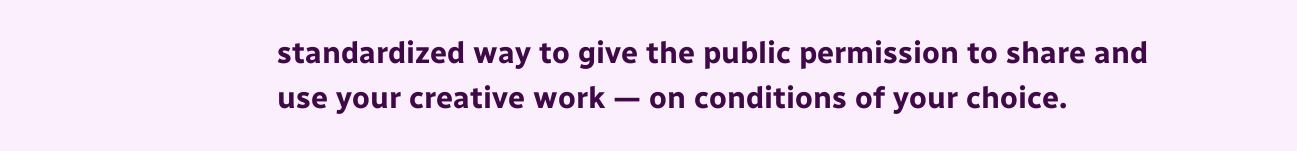standardized way to give the public permission to share and use your creative work — on conditions of your choice.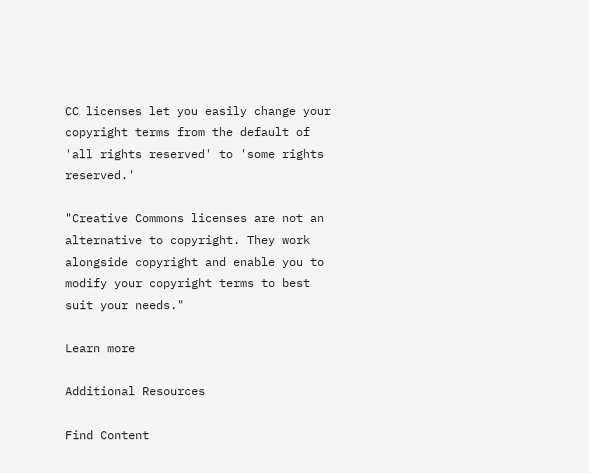CC licenses let you easily change your copyright terms from the default of 'all rights reserved' to 'some rights reserved.'

"Creative Commons licenses are not an alternative to copyright. They work alongside copyright and enable you to modify your copyright terms to best suit your needs."

Learn more

Additional Resources

Find Content